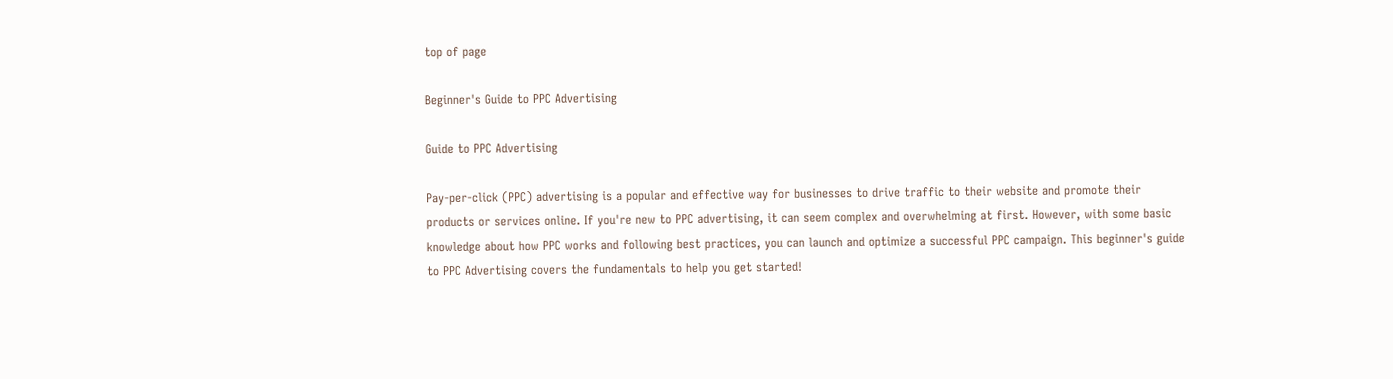top of page

Beginner's Guide to PPC Advertising

Guide to PPC Advertising

Pay-per-click (PPC) advertising is a popular and effective way for businesses to drive traffic to their website and promote their products or services online. If you're new to PPC advertising, it can seem complex and overwhelming at first. However, with some basic knowledge about how PPC works and following best practices, you can launch and optimize a successful PPC campaign. This beginner's guide to PPC Advertising covers the fundamentals to help you get started!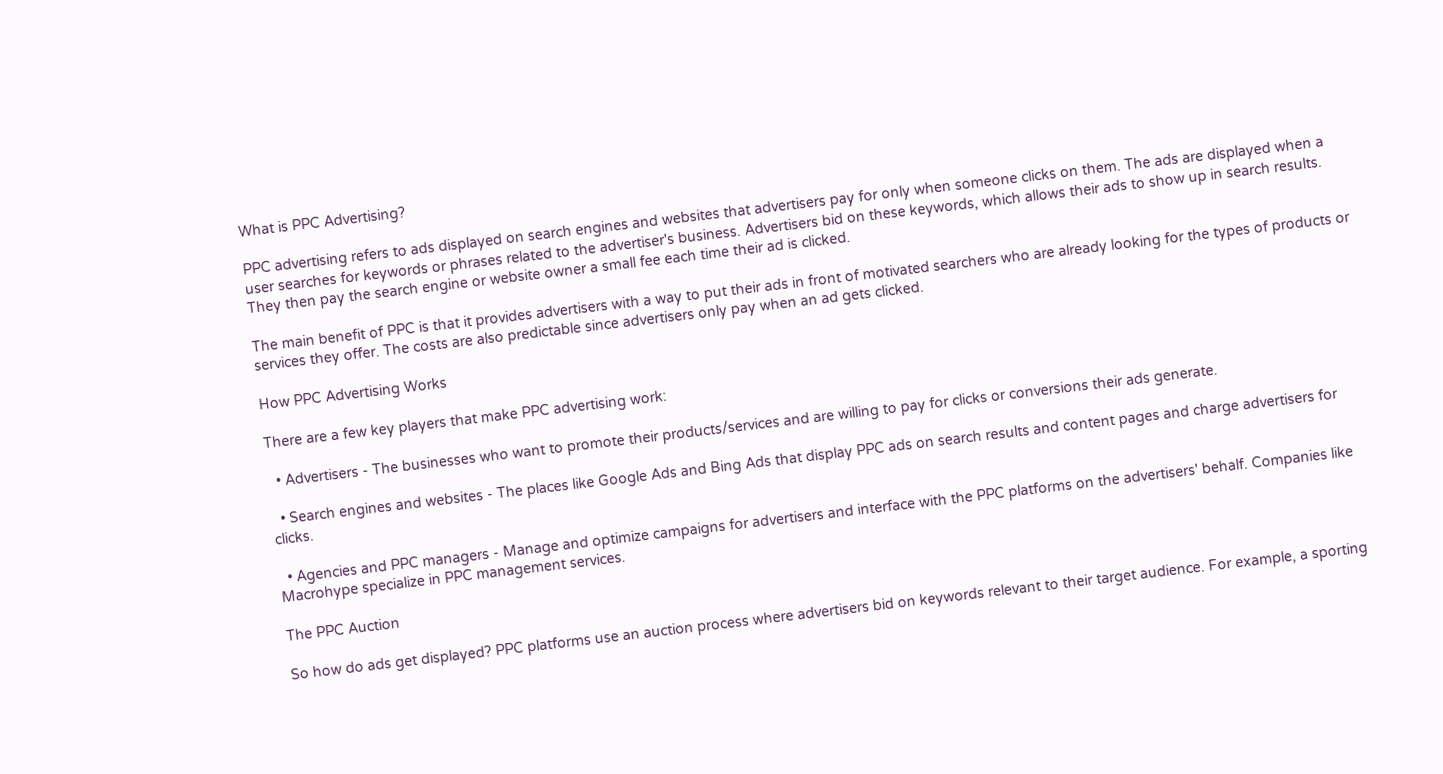What is PPC Advertising?

PPC advertising refers to ads displayed on search engines and websites that advertisers pay for only when someone clicks on them. The ads are displayed when a user searches for keywords or phrases related to the advertiser's business. Advertisers bid on these keywords, which allows their ads to show up in search results. They then pay the search engine or website owner a small fee each time their ad is clicked.

The main benefit of PPC is that it provides advertisers with a way to put their ads in front of motivated searchers who are already looking for the types of products or services they offer. The costs are also predictable since advertisers only pay when an ad gets clicked.

How PPC Advertising Works

There are a few key players that make PPC advertising work:

  • Advertisers - The businesses who want to promote their products/services and are willing to pay for clicks or conversions their ads generate.

  • Search engines and websites - The places like Google Ads and Bing Ads that display PPC ads on search results and content pages and charge advertisers for clicks.

  • Agencies and PPC managers - Manage and optimize campaigns for advertisers and interface with the PPC platforms on the advertisers' behalf. Companies like Macrohype specialize in PPC management services.

The PPC Auction

So how do ads get displayed? PPC platforms use an auction process where advertisers bid on keywords relevant to their target audience. For example, a sporting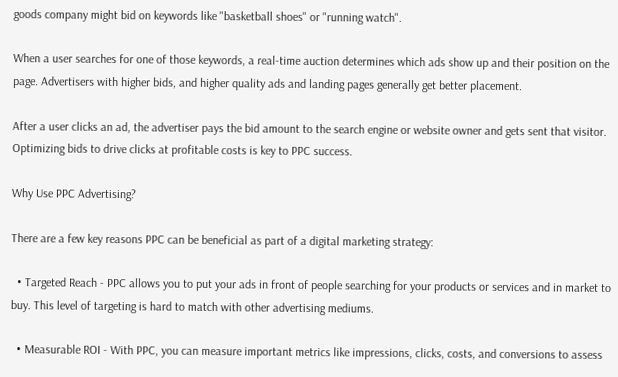goods company might bid on keywords like "basketball shoes" or "running watch".

When a user searches for one of those keywords, a real-time auction determines which ads show up and their position on the page. Advertisers with higher bids, and higher quality ads and landing pages generally get better placement.

After a user clicks an ad, the advertiser pays the bid amount to the search engine or website owner and gets sent that visitor. Optimizing bids to drive clicks at profitable costs is key to PPC success.

Why Use PPC Advertising?

There are a few key reasons PPC can be beneficial as part of a digital marketing strategy:

  • Targeted Reach - PPC allows you to put your ads in front of people searching for your products or services and in market to buy. This level of targeting is hard to match with other advertising mediums.

  • Measurable ROI - With PPC, you can measure important metrics like impressions, clicks, costs, and conversions to assess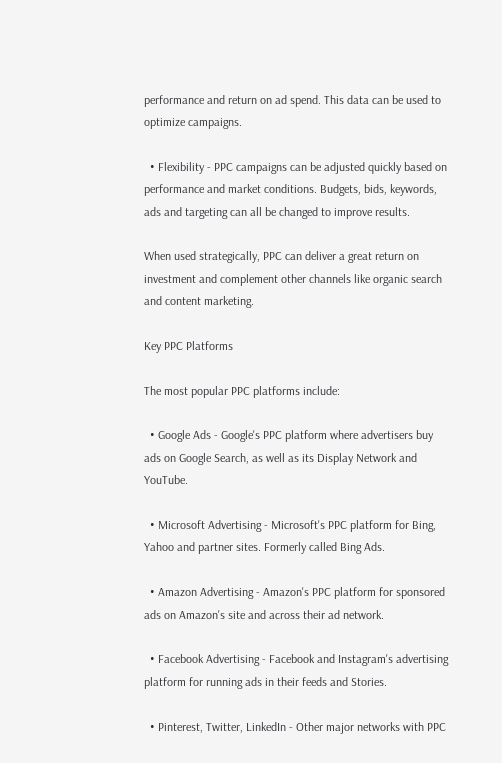performance and return on ad spend. This data can be used to optimize campaigns.

  • Flexibility - PPC campaigns can be adjusted quickly based on performance and market conditions. Budgets, bids, keywords, ads and targeting can all be changed to improve results.

When used strategically, PPC can deliver a great return on investment and complement other channels like organic search and content marketing.

Key PPC Platforms

The most popular PPC platforms include:

  • Google Ads - Google's PPC platform where advertisers buy ads on Google Search, as well as its Display Network and YouTube.

  • Microsoft Advertising - Microsoft's PPC platform for Bing, Yahoo and partner sites. Formerly called Bing Ads.

  • Amazon Advertising - Amazon's PPC platform for sponsored ads on Amazon's site and across their ad network.

  • Facebook Advertising - Facebook and Instagram's advertising platform for running ads in their feeds and Stories.

  • Pinterest, Twitter, LinkedIn - Other major networks with PPC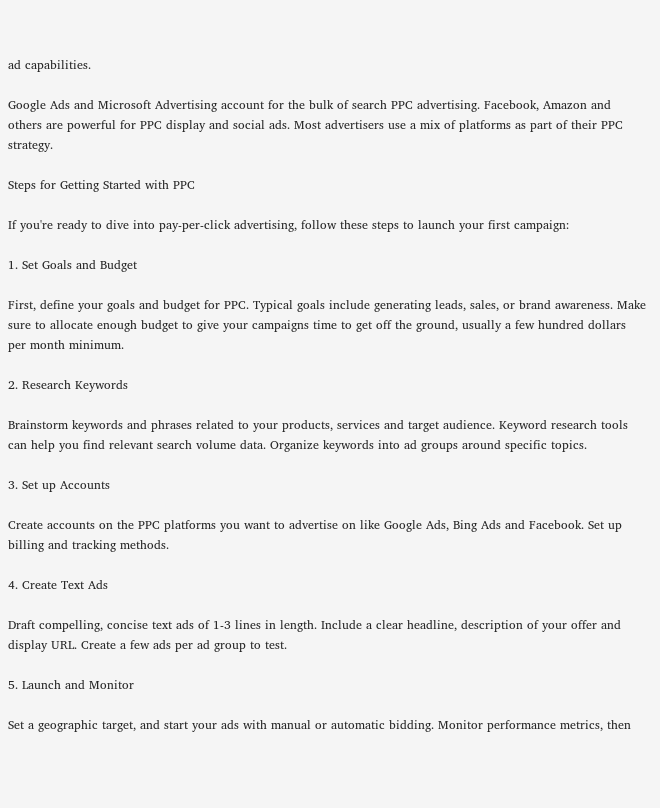ad capabilities.

Google Ads and Microsoft Advertising account for the bulk of search PPC advertising. Facebook, Amazon and others are powerful for PPC display and social ads. Most advertisers use a mix of platforms as part of their PPC strategy.

Steps for Getting Started with PPC

If you're ready to dive into pay-per-click advertising, follow these steps to launch your first campaign:

1. Set Goals and Budget

First, define your goals and budget for PPC. Typical goals include generating leads, sales, or brand awareness. Make sure to allocate enough budget to give your campaigns time to get off the ground, usually a few hundred dollars per month minimum.

2. Research Keywords

Brainstorm keywords and phrases related to your products, services and target audience. Keyword research tools can help you find relevant search volume data. Organize keywords into ad groups around specific topics.

3. Set up Accounts

Create accounts on the PPC platforms you want to advertise on like Google Ads, Bing Ads and Facebook. Set up billing and tracking methods.

4. Create Text Ads

Draft compelling, concise text ads of 1-3 lines in length. Include a clear headline, description of your offer and display URL. Create a few ads per ad group to test.

5. Launch and Monitor

Set a geographic target, and start your ads with manual or automatic bidding. Monitor performance metrics, then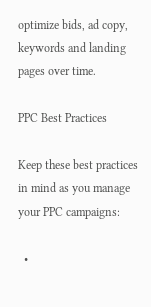optimize bids, ad copy, keywords and landing pages over time.

PPC Best Practices

Keep these best practices in mind as you manage your PPC campaigns:

  •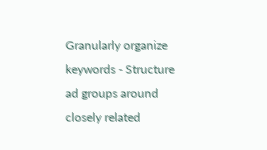Granularly organize keywords - Structure ad groups around closely related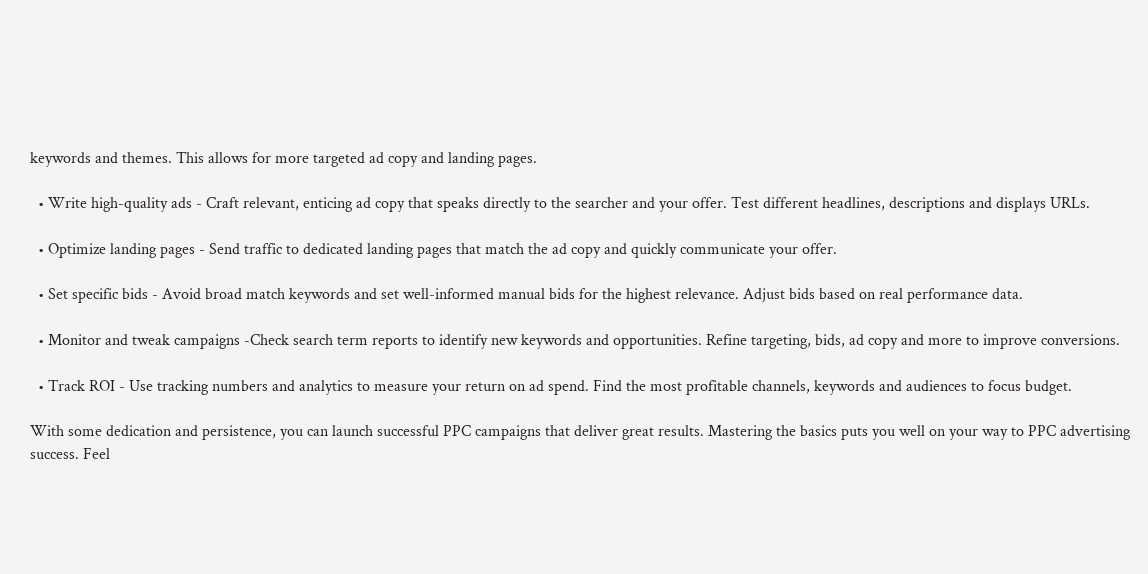keywords and themes. This allows for more targeted ad copy and landing pages.

  • Write high-quality ads - Craft relevant, enticing ad copy that speaks directly to the searcher and your offer. Test different headlines, descriptions and displays URLs.

  • Optimize landing pages - Send traffic to dedicated landing pages that match the ad copy and quickly communicate your offer.

  • Set specific bids - Avoid broad match keywords and set well-informed manual bids for the highest relevance. Adjust bids based on real performance data.

  • Monitor and tweak campaigns -Check search term reports to identify new keywords and opportunities. Refine targeting, bids, ad copy and more to improve conversions.

  • Track ROI - Use tracking numbers and analytics to measure your return on ad spend. Find the most profitable channels, keywords and audiences to focus budget.

With some dedication and persistence, you can launch successful PPC campaigns that deliver great results. Mastering the basics puts you well on your way to PPC advertising success. Feel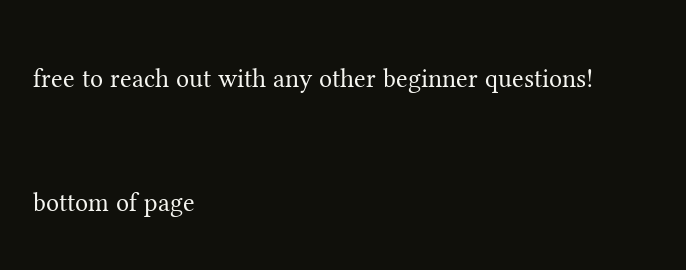free to reach out with any other beginner questions!


bottom of page